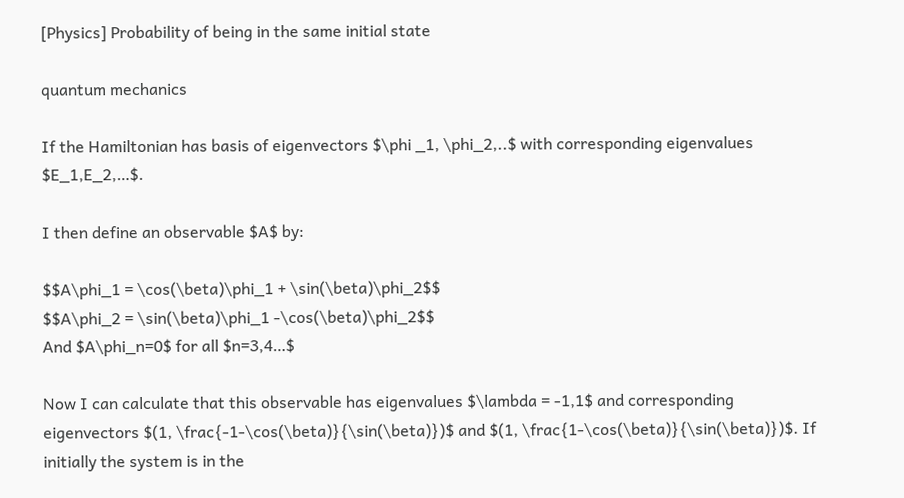[Physics] Probability of being in the same initial state

quantum mechanics

If the Hamiltonian has basis of eigenvectors $\phi _1, \phi_2,..$ with corresponding eigenvalues $E_1,E_2,…$.

I then define an observable $A$ by:

$$A\phi_1 = \cos(\beta)\phi_1 + \sin(\beta)\phi_2$$
$$A\phi_2 = \sin(\beta)\phi_1 -\cos(\beta)\phi_2$$
And $A\phi_n=0$ for all $n=3,4…$

Now I can calculate that this observable has eigenvalues $\lambda = -1,1$ and corresponding eigenvectors $(1, \frac{-1-\cos(\beta)}{\sin(\beta)})$ and $(1, \frac{1-\cos(\beta)}{\sin(\beta)})$. If initially the system is in the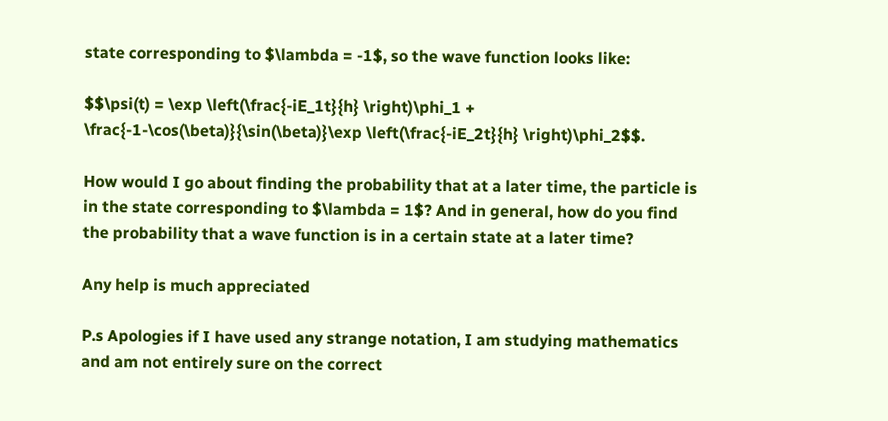state corresponding to $\lambda = -1$, so the wave function looks like:

$$\psi(t) = \exp \left(\frac{-iE_1t}{h} \right)\phi_1 + \frac{-1-\cos(\beta)}{\sin(\beta)}\exp \left(\frac{-iE_2t}{h} \right)\phi_2$$.

How would I go about finding the probability that at a later time, the particle is in the state corresponding to $\lambda = 1$? And in general, how do you find the probability that a wave function is in a certain state at a later time?

Any help is much appreciated

P.s Apologies if I have used any strange notation, I am studying mathematics and am not entirely sure on the correct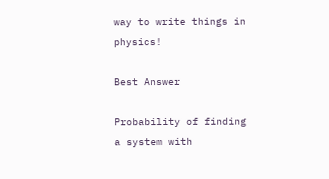way to write things in physics!

Best Answer

Probability of finding a system with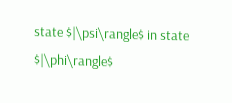state $|\psi\rangle$ in state $|\phi\rangle$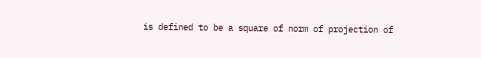is defined to be a square of norm of projection of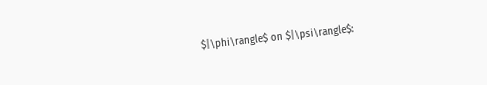$|\phi\rangle$ on $|\psi\rangle$: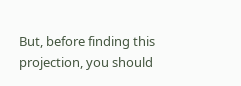But, before finding this projection, you should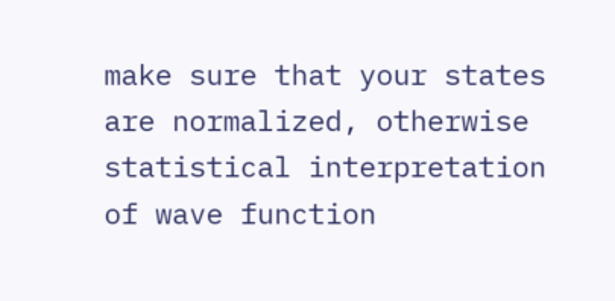make sure that your states are normalized, otherwise statistical interpretation of wave function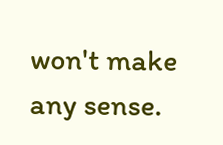won't make any sense.